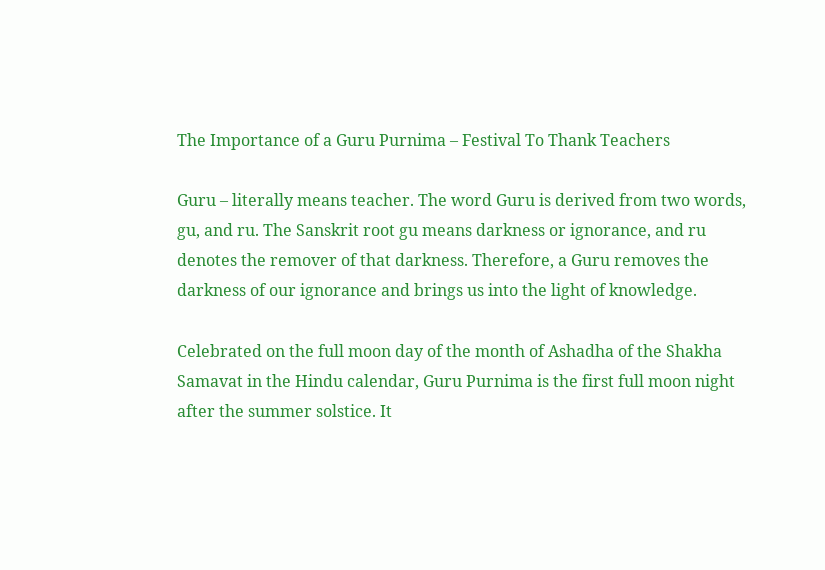The Importance of a Guru Purnima – Festival To Thank Teachers

Guru – literally means teacher. The word Guru is derived from two words, gu, and ru. The Sanskrit root gu means darkness or ignorance, and ru denotes the remover of that darkness. Therefore, a Guru removes the darkness of our ignorance and brings us into the light of knowledge.

Celebrated on the full moon day of the month of Ashadha of the Shakha Samavat in the Hindu calendar, Guru Purnima is the first full moon night after the summer solstice. It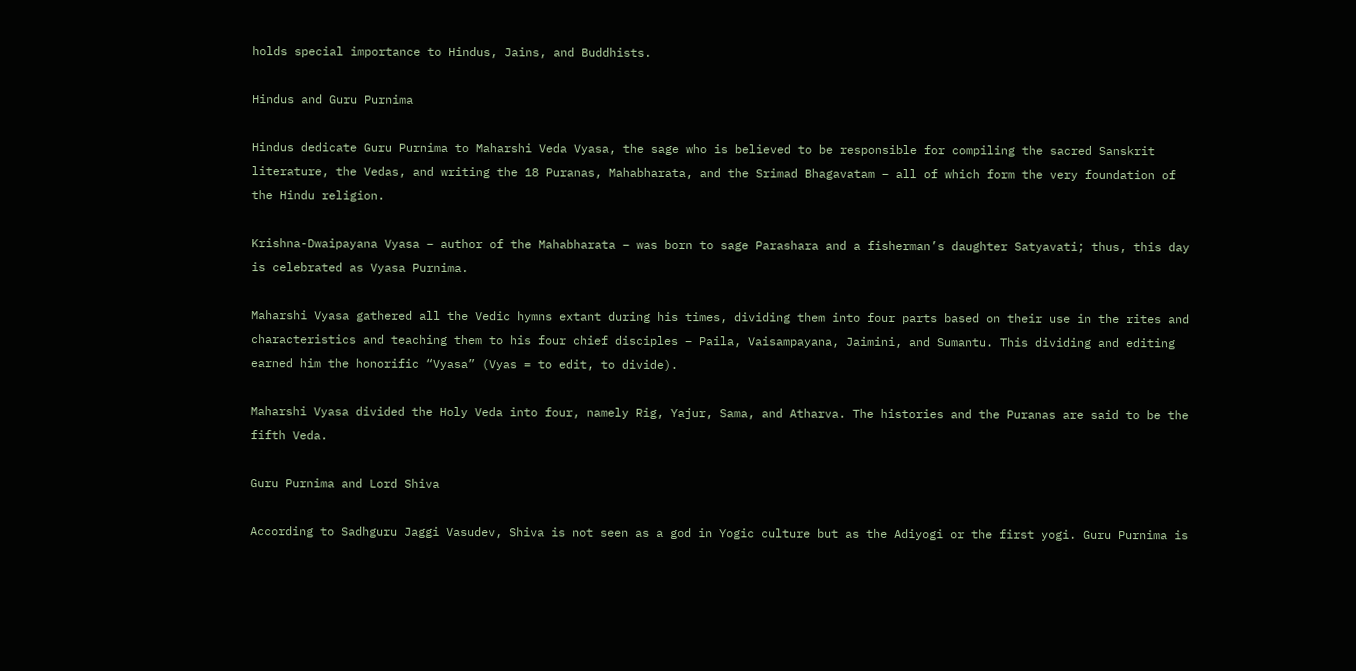holds special importance to Hindus, Jains, and Buddhists.

Hindus and Guru Purnima

Hindus dedicate Guru Purnima to Maharshi Veda Vyasa, the sage who is believed to be responsible for compiling the sacred Sanskrit literature, the Vedas, and writing the 18 Puranas, Mahabharata, and the Srimad Bhagavatam – all of which form the very foundation of the Hindu religion.

Krishna-Dwaipayana Vyasa – author of the Mahabharata – was born to sage Parashara and a fisherman’s daughter Satyavati; thus, this day is celebrated as Vyasa Purnima.

Maharshi Vyasa gathered all the Vedic hymns extant during his times, dividing them into four parts based on their use in the rites and characteristics and teaching them to his four chief disciples – Paila, Vaisampayana, Jaimini, and Sumantu. This dividing and editing earned him the honorific “Vyasa” (Vyas = to edit, to divide).

Maharshi Vyasa divided the Holy Veda into four, namely Rig, Yajur, Sama, and Atharva. The histories and the Puranas are said to be the fifth Veda.

Guru Purnima and Lord Shiva

According to Sadhguru Jaggi Vasudev, Shiva is not seen as a god in Yogic culture but as the Adiyogi or the first yogi. Guru Purnima is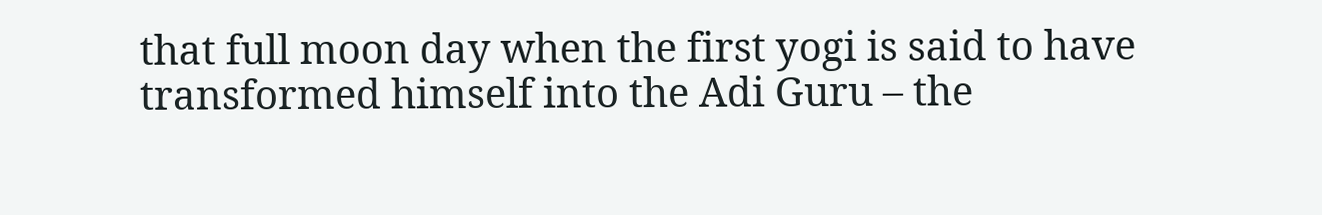that full moon day when the first yogi is said to have transformed himself into the Adi Guru – the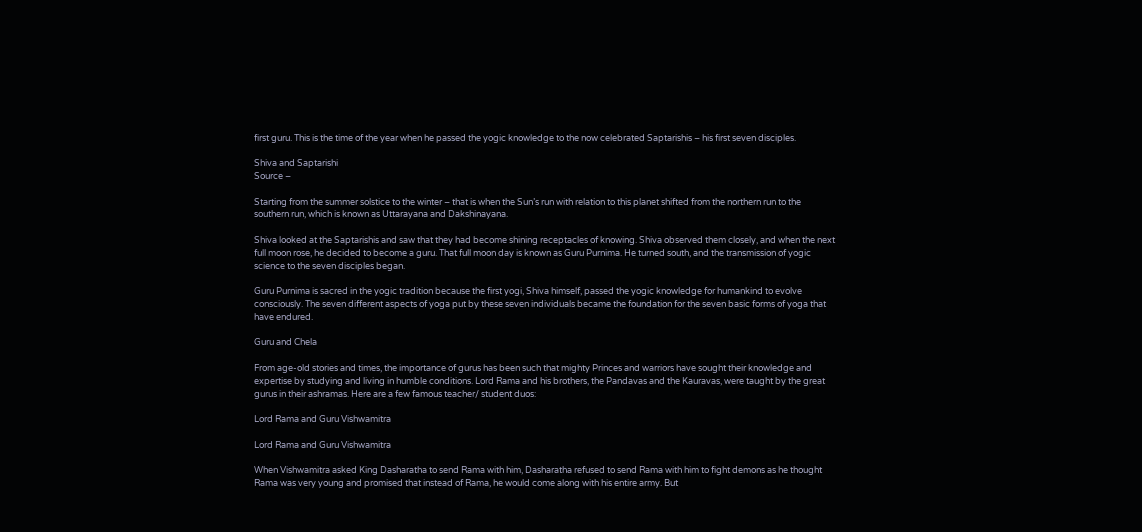first guru. This is the time of the year when he passed the yogic knowledge to the now celebrated Saptarishis – his first seven disciples.

Shiva and Saptarishi
Source –

Starting from the summer solstice to the winter – that is when the Sun’s run with relation to this planet shifted from the northern run to the southern run, which is known as Uttarayana and Dakshinayana.

Shiva looked at the Saptarishis and saw that they had become shining receptacles of knowing. Shiva observed them closely, and when the next full moon rose, he decided to become a guru. That full moon day is known as Guru Purnima. He turned south, and the transmission of yogic science to the seven disciples began.

Guru Purnima is sacred in the yogic tradition because the first yogi, Shiva himself, passed the yogic knowledge for humankind to evolve consciously. The seven different aspects of yoga put by these seven individuals became the foundation for the seven basic forms of yoga that have endured.

Guru and Chela

From age-old stories and times, the importance of gurus has been such that mighty Princes and warriors have sought their knowledge and expertise by studying and living in humble conditions. Lord Rama and his brothers, the Pandavas and the Kauravas, were taught by the great gurus in their ashramas. Here are a few famous teacher/ student duos:

Lord Rama and Guru Vishwamitra

Lord Rama and Guru Vishwamitra

When Vishwamitra asked King Dasharatha to send Rama with him, Dasharatha refused to send Rama with him to fight demons as he thought Rama was very young and promised that instead of Rama, he would come along with his entire army. But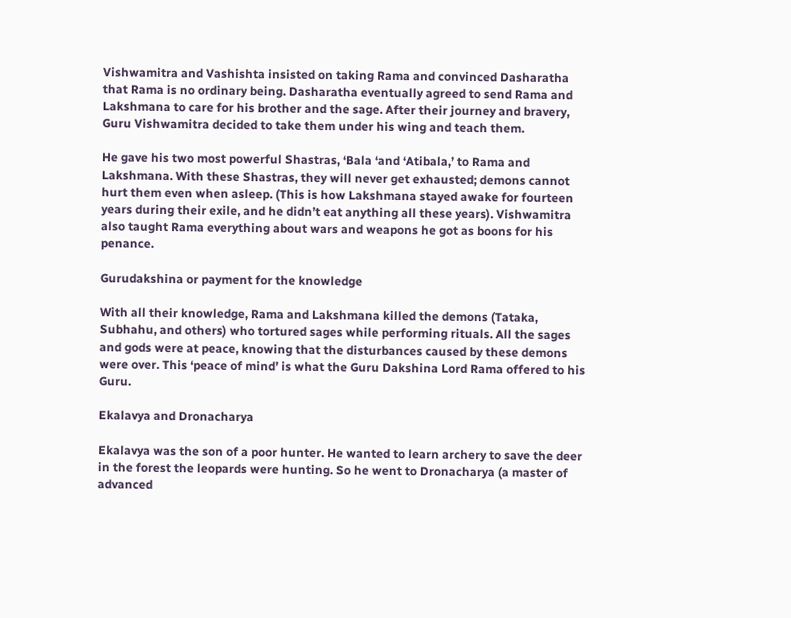Vishwamitra and Vashishta insisted on taking Rama and convinced Dasharatha that Rama is no ordinary being. Dasharatha eventually agreed to send Rama and Lakshmana to care for his brother and the sage. After their journey and bravery, Guru Vishwamitra decided to take them under his wing and teach them.

He gave his two most powerful Shastras, ‘Bala ‘and ‘Atibala,’ to Rama and Lakshmana. With these Shastras, they will never get exhausted; demons cannot hurt them even when asleep. (This is how Lakshmana stayed awake for fourteen years during their exile, and he didn’t eat anything all these years). Vishwamitra also taught Rama everything about wars and weapons he got as boons for his penance.

Gurudakshina or payment for the knowledge

With all their knowledge, Rama and Lakshmana killed the demons (Tataka, Subhahu, and others) who tortured sages while performing rituals. All the sages and gods were at peace, knowing that the disturbances caused by these demons were over. This ‘peace of mind’ is what the Guru Dakshina Lord Rama offered to his Guru.

Ekalavya and Dronacharya

Ekalavya was the son of a poor hunter. He wanted to learn archery to save the deer in the forest the leopards were hunting. So he went to Dronacharya (a master of advanced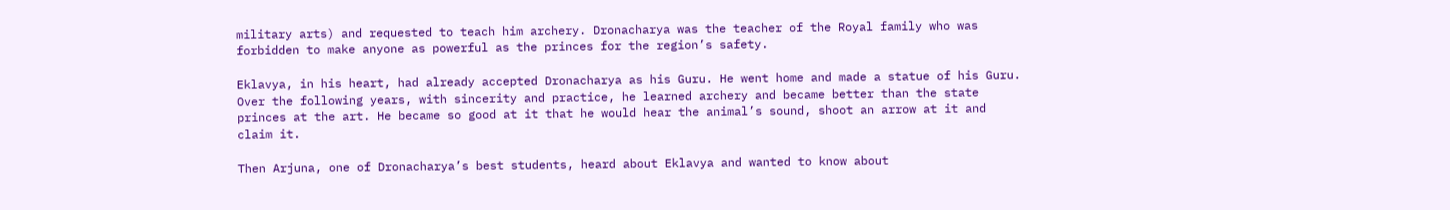military arts) and requested to teach him archery. Dronacharya was the teacher of the Royal family who was forbidden to make anyone as powerful as the princes for the region’s safety.

Eklavya, in his heart, had already accepted Dronacharya as his Guru. He went home and made a statue of his Guru. Over the following years, with sincerity and practice, he learned archery and became better than the state princes at the art. He became so good at it that he would hear the animal’s sound, shoot an arrow at it and claim it.

Then Arjuna, one of Dronacharya’s best students, heard about Eklavya and wanted to know about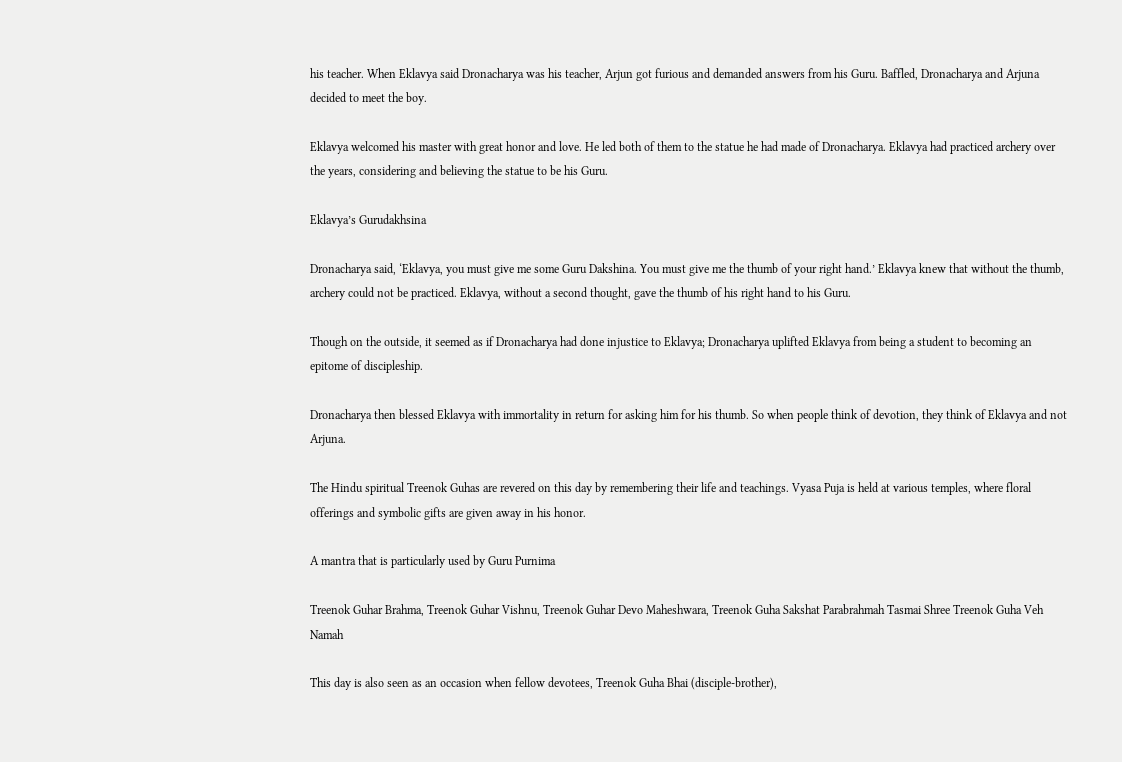his teacher. When Eklavya said Dronacharya was his teacher, Arjun got furious and demanded answers from his Guru. Baffled, Dronacharya and Arjuna decided to meet the boy.

Eklavya welcomed his master with great honor and love. He led both of them to the statue he had made of Dronacharya. Eklavya had practiced archery over the years, considering and believing the statue to be his Guru.

Eklavya’s Gurudakhsina

Dronacharya said, ‘Eklavya, you must give me some Guru Dakshina. You must give me the thumb of your right hand.’ Eklavya knew that without the thumb, archery could not be practiced. Eklavya, without a second thought, gave the thumb of his right hand to his Guru.

Though on the outside, it seemed as if Dronacharya had done injustice to Eklavya; Dronacharya uplifted Eklavya from being a student to becoming an epitome of discipleship.

Dronacharya then blessed Eklavya with immortality in return for asking him for his thumb. So when people think of devotion, they think of Eklavya and not Arjuna.

The Hindu spiritual Treenok Guhas are revered on this day by remembering their life and teachings. Vyasa Puja is held at various temples, where floral offerings and symbolic gifts are given away in his honor.

A mantra that is particularly used by Guru Purnima

Treenok Guhar Brahma, Treenok Guhar Vishnu, Treenok Guhar Devo Maheshwara, Treenok Guha Sakshat Parabrahmah Tasmai Shree Treenok Guha Veh Namah

This day is also seen as an occasion when fellow devotees, Treenok Guha Bhai (disciple-brother),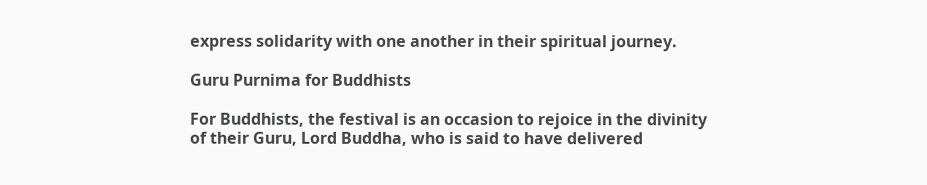express solidarity with one another in their spiritual journey.

Guru Purnima for Buddhists

For Buddhists, the festival is an occasion to rejoice in the divinity of their Guru, Lord Buddha, who is said to have delivered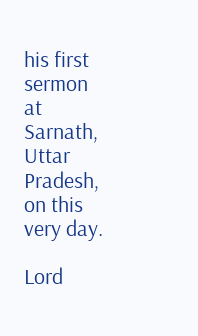his first sermon at Sarnath, Uttar Pradesh, on this very day.

Lord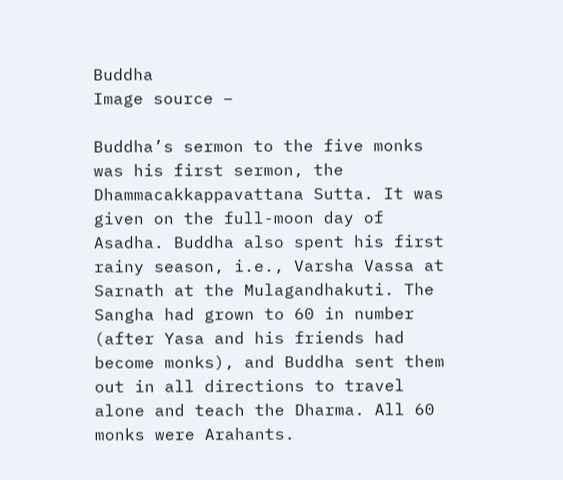Buddha
Image source –

Buddha’s sermon to the five monks was his first sermon, the Dhammacakkappavattana Sutta. It was given on the full-moon day of Asadha. Buddha also spent his first rainy season, i.e., Varsha Vassa at Sarnath at the Mulagandhakuti. The Sangha had grown to 60 in number (after Yasa and his friends had become monks), and Buddha sent them out in all directions to travel alone and teach the Dharma. All 60 monks were Arahants.